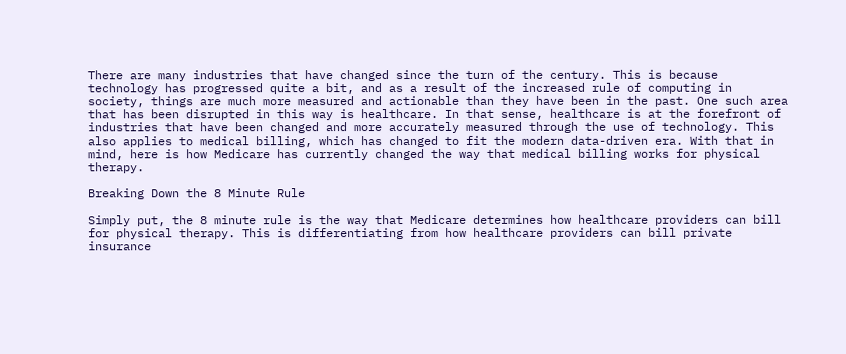There are many industries that have changed since the turn of the century. This is because technology has progressed quite a bit, and as a result of the increased rule of computing in society, things are much more measured and actionable than they have been in the past. One such area that has been disrupted in this way is healthcare. In that sense, healthcare is at the forefront of industries that have been changed and more accurately measured through the use of technology. This also applies to medical billing, which has changed to fit the modern data-driven era. With that in mind, here is how Medicare has currently changed the way that medical billing works for physical therapy.

Breaking Down the 8 Minute Rule

Simply put, the 8 minute rule is the way that Medicare determines how healthcare providers can bill for physical therapy. This is differentiating from how healthcare providers can bill private insurance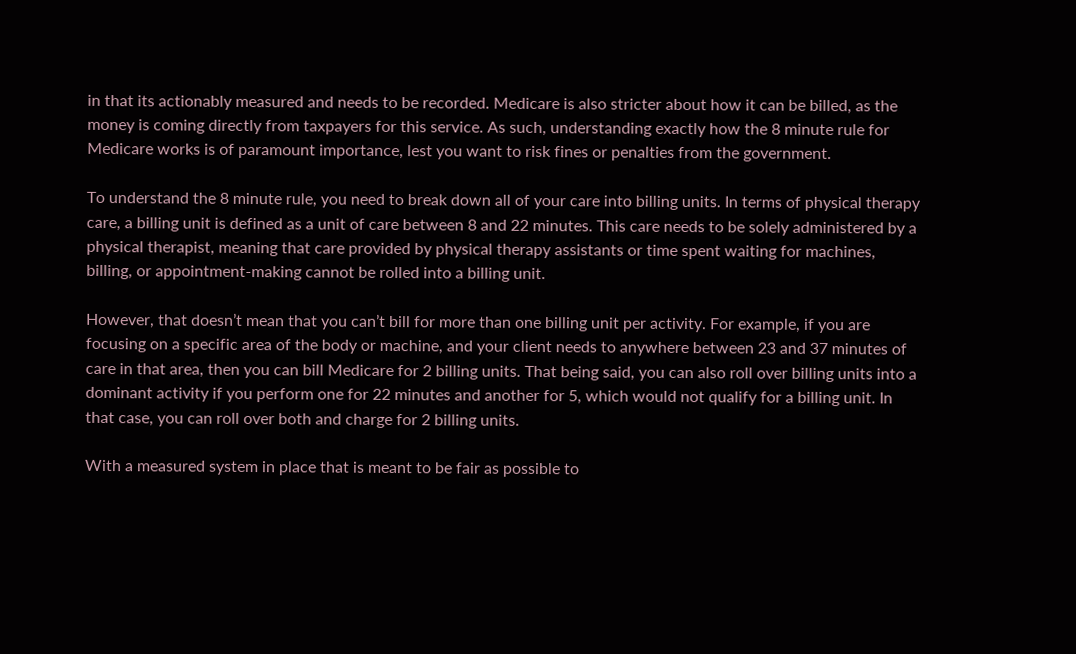in that its actionably measured and needs to be recorded. Medicare is also stricter about how it can be billed, as the money is coming directly from taxpayers for this service. As such, understanding exactly how the 8 minute rule for Medicare works is of paramount importance, lest you want to risk fines or penalties from the government.

To understand the 8 minute rule, you need to break down all of your care into billing units. In terms of physical therapy care, a billing unit is defined as a unit of care between 8 and 22 minutes. This care needs to be solely administered by a physical therapist, meaning that care provided by physical therapy assistants or time spent waiting for machines, billing, or appointment-making cannot be rolled into a billing unit.

However, that doesn’t mean that you can’t bill for more than one billing unit per activity. For example, if you are focusing on a specific area of the body or machine, and your client needs to anywhere between 23 and 37 minutes of care in that area, then you can bill Medicare for 2 billing units. That being said, you can also roll over billing units into a dominant activity if you perform one for 22 minutes and another for 5, which would not qualify for a billing unit. In that case, you can roll over both and charge for 2 billing units.

With a measured system in place that is meant to be fair as possible to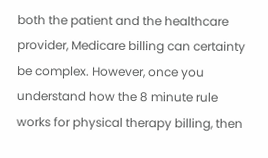both the patient and the healthcare provider, Medicare billing can certainty be complex. However, once you understand how the 8 minute rule works for physical therapy billing, then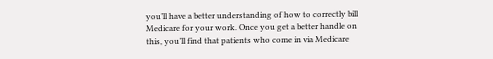you’ll have a better understanding of how to correctly bill Medicare for your work. Once you get a better handle on this, you’ll find that patients who come in via Medicare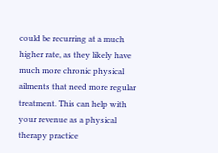could be recurring at a much higher rate, as they likely have much more chronic physical ailments that need more regular treatment. This can help with your revenue as a physical therapy practice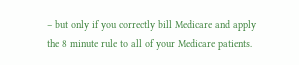– but only if you correctly bill Medicare and apply the 8 minute rule to all of your Medicare patients.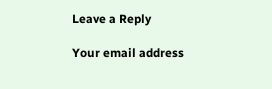Leave a Reply

Your email address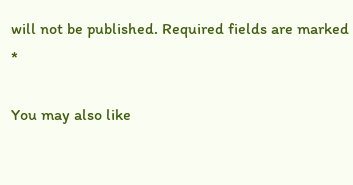will not be published. Required fields are marked *

You may also like